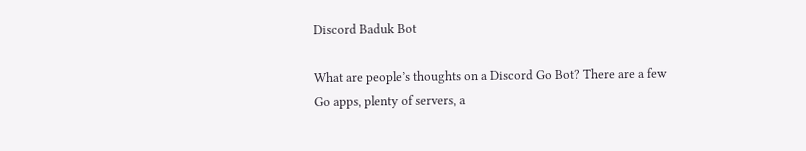Discord Baduk Bot

What are people’s thoughts on a Discord Go Bot? There are a few Go apps, plenty of servers, a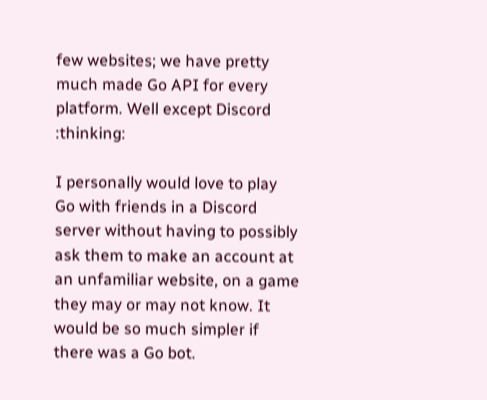few websites; we have pretty much made Go API for every platform. Well except Discord :thinking:

I personally would love to play Go with friends in a Discord server without having to possibly ask them to make an account at an unfamiliar website, on a game they may or may not know. It would be so much simpler if there was a Go bot.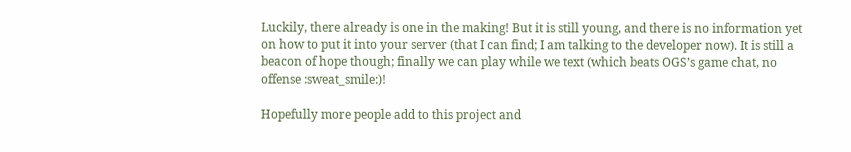Luckily, there already is one in the making! But it is still young, and there is no information yet on how to put it into your server (that I can find; I am talking to the developer now). It is still a beacon of hope though; finally we can play while we text (which beats OGS’s game chat, no offense :sweat_smile:)!

Hopefully more people add to this project and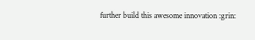further build this awesome innovation :grin: